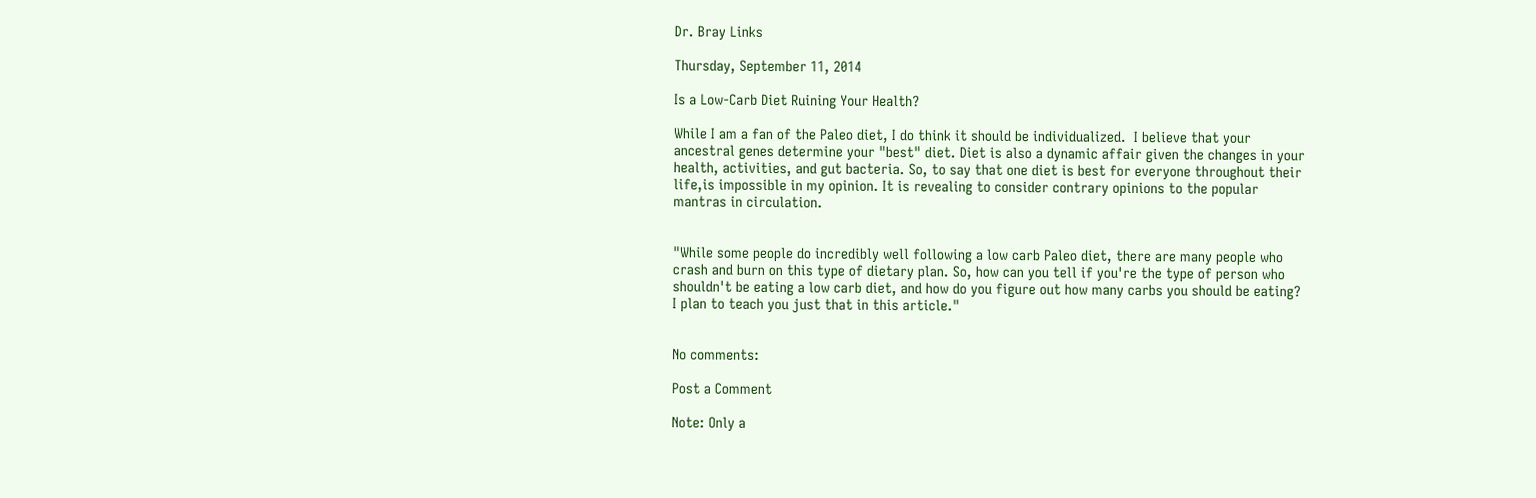Dr. Bray Links

Thursday, September 11, 2014

Is a Low-Carb Diet Ruining Your Health?

While I am a fan of the Paleo diet, I do think it should be individualized.  I believe that your ancestral genes determine your "best" diet. Diet is also a dynamic affair given the changes in your health, activities, and gut bacteria. So, to say that one diet is best for everyone throughout their life,is impossible in my opinion. It is revealing to consider contrary opinions to the popular mantras in circulation.


"While some people do incredibly well following a low carb Paleo diet, there are many people who crash and burn on this type of dietary plan. So, how can you tell if you're the type of person who shouldn't be eating a low carb diet, and how do you figure out how many carbs you should be eating? I plan to teach you just that in this article."


No comments:

Post a Comment

Note: Only a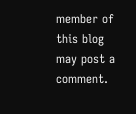member of this blog may post a comment.